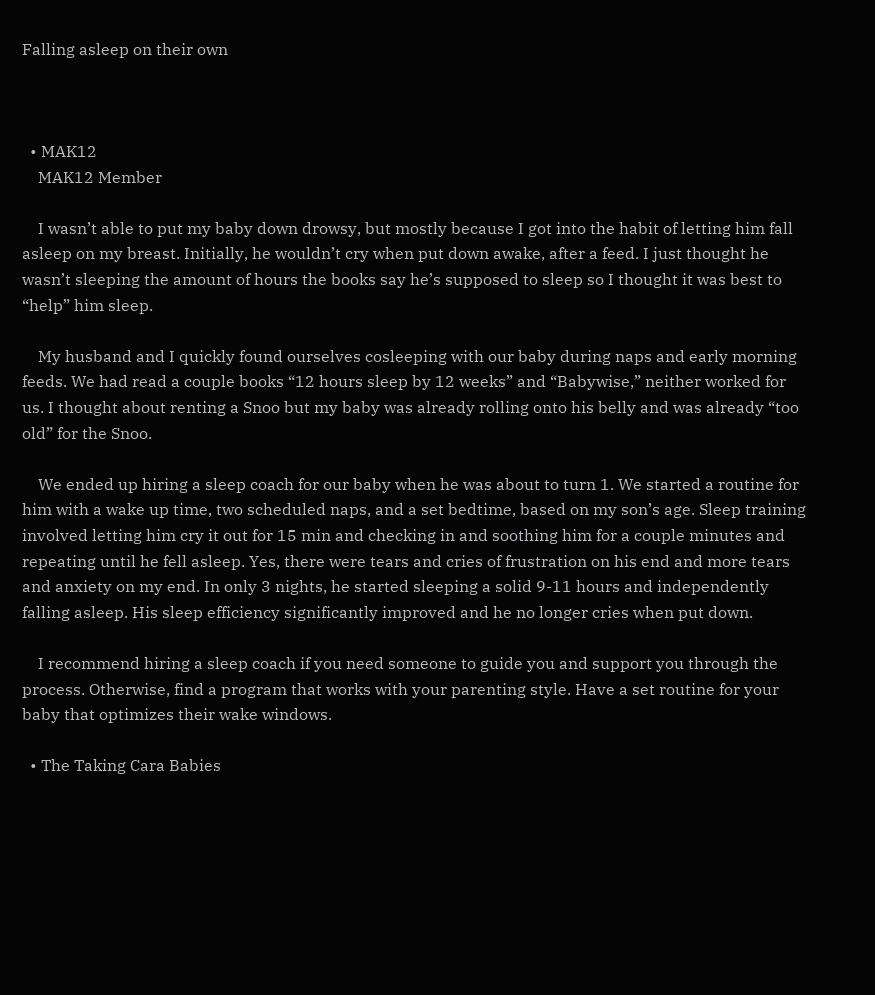Falling asleep on their own



  • MAK12
    MAK12 Member

    I wasn’t able to put my baby down drowsy, but mostly because I got into the habit of letting him fall asleep on my breast. Initially, he wouldn’t cry when put down awake, after a feed. I just thought he wasn’t sleeping the amount of hours the books say he’s supposed to sleep so I thought it was best to “help” him sleep.

    My husband and I quickly found ourselves cosleeping with our baby during naps and early morning feeds. We had read a couple books “12 hours sleep by 12 weeks” and “Babywise,” neither worked for us. I thought about renting a Snoo but my baby was already rolling onto his belly and was already “too old” for the Snoo.

    We ended up hiring a sleep coach for our baby when he was about to turn 1. We started a routine for him with a wake up time, two scheduled naps, and a set bedtime, based on my son’s age. Sleep training involved letting him cry it out for 15 min and checking in and soothing him for a couple minutes and repeating until he fell asleep. Yes, there were tears and cries of frustration on his end and more tears and anxiety on my end. In only 3 nights, he started sleeping a solid 9-11 hours and independently falling asleep. His sleep efficiency significantly improved and he no longer cries when put down.

    I recommend hiring a sleep coach if you need someone to guide you and support you through the process. Otherwise, find a program that works with your parenting style. Have a set routine for your baby that optimizes their wake windows.

  • The Taking Cara Babies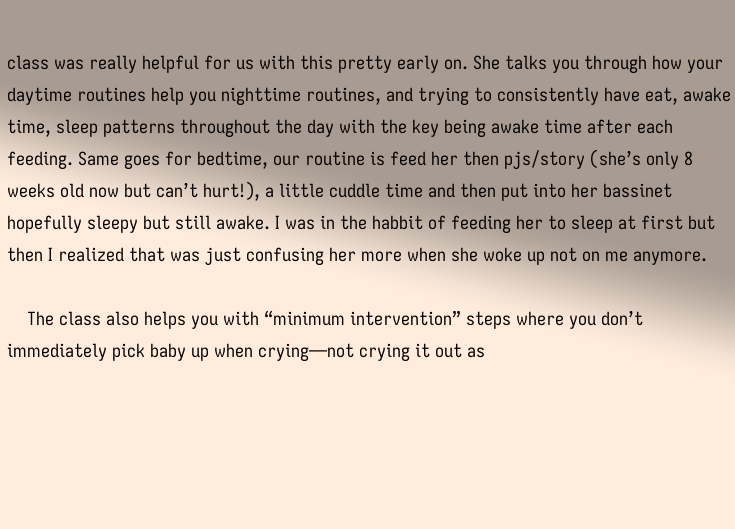class was really helpful for us with this pretty early on. She talks you through how your daytime routines help you nighttime routines, and trying to consistently have eat, awake time, sleep patterns throughout the day with the key being awake time after each feeding. Same goes for bedtime, our routine is feed her then pjs/story (she’s only 8 weeks old now but can’t hurt!), a little cuddle time and then put into her bassinet hopefully sleepy but still awake. I was in the habbit of feeding her to sleep at first but then I realized that was just confusing her more when she woke up not on me anymore.

    The class also helps you with “minimum intervention” steps where you don’t immediately pick baby up when crying—not crying it out as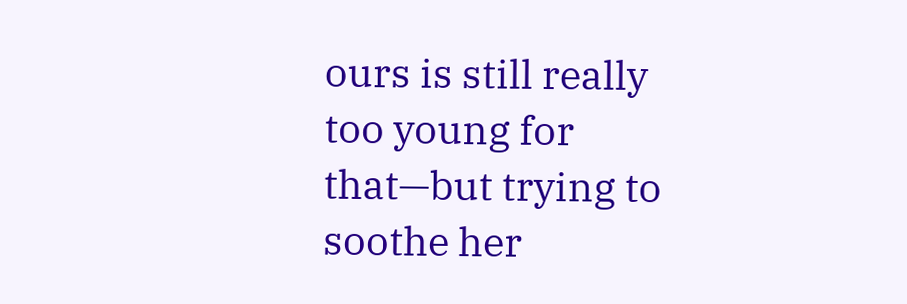ours is still really too young for that—but trying to soothe her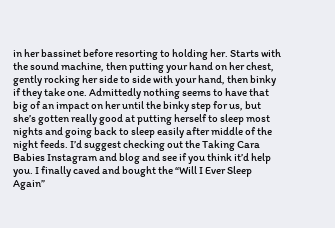in her bassinet before resorting to holding her. Starts with the sound machine, then putting your hand on her chest, gently rocking her side to side with your hand, then binky if they take one. Admittedly nothing seems to have that big of an impact on her until the binky step for us, but she’s gotten really good at putting herself to sleep most nights and going back to sleep easily after middle of the night feeds. I’d suggest checking out the Taking Cara Babies Instagram and blog and see if you think it’d help you. I finally caved and bought the “Will I Ever Sleep Again”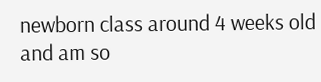newborn class around 4 weeks old and am so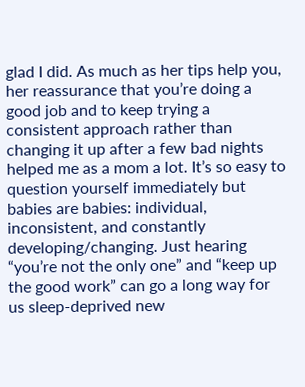glad I did. As much as her tips help you, her reassurance that you’re doing a good job and to keep trying a consistent approach rather than changing it up after a few bad nights helped me as a mom a lot. It’s so easy to question yourself immediately but babies are babies: individual, inconsistent, and constantly developing/changing. Just hearing “you’re not the only one” and “keep up the good work” can go a long way for us sleep-deprived new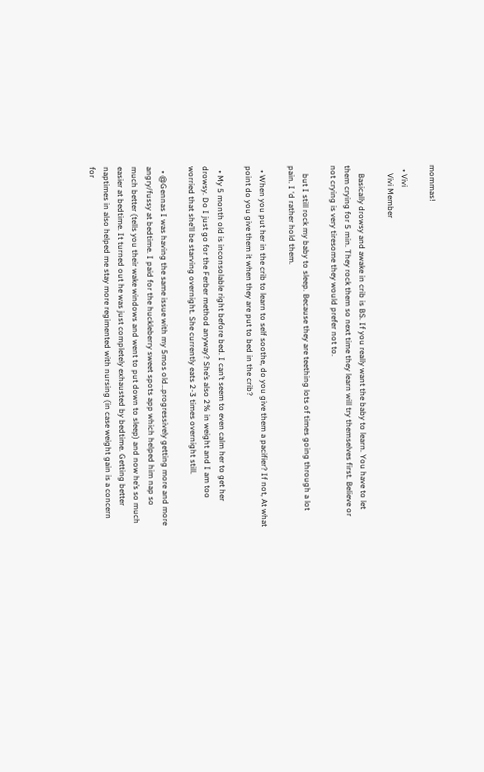mommas!

  • Vivi
    Vivi Member

    Basically drowsy and awake in crib is BS. If you really want the baby to learn. You have to let them crying for 5 min. They rock them so next time they learn will try themselves first. Believe or not crying is very tiresome they would prefer not to.

    but I still rock my baby to sleep. Because they are teething lots of times going through a lot pain. I ‘d rather hold them.

  • When you put her in the crib to learn to self soothe, do you give them a pacifier? If not, At what point do you give them it when they are put to bed in the crib?

  • My 5 month old is inconsolable right before bed. I can’t seem to even calm her to get her drowsy. Do I just go for the Ferber method anyway? She’s also 2% in weight and I am too worried that she’ll be starving overnight. She currently eats 2-3 times overnight still.

  • @Gennas I was having the same issue with my 5mos old…progressively getting more and more angry/fussy at bedtime. I paid for the huckleberry sweet spots app which helped him nap so much better (tells you their wake windows and went to put down to sleep) and now he’s so much easier at bedtime. It turned out he was just completely exhausted by bedtime. Getting better naptimes in also helped me stay more regimented with nursing (in case weight gain is a concern for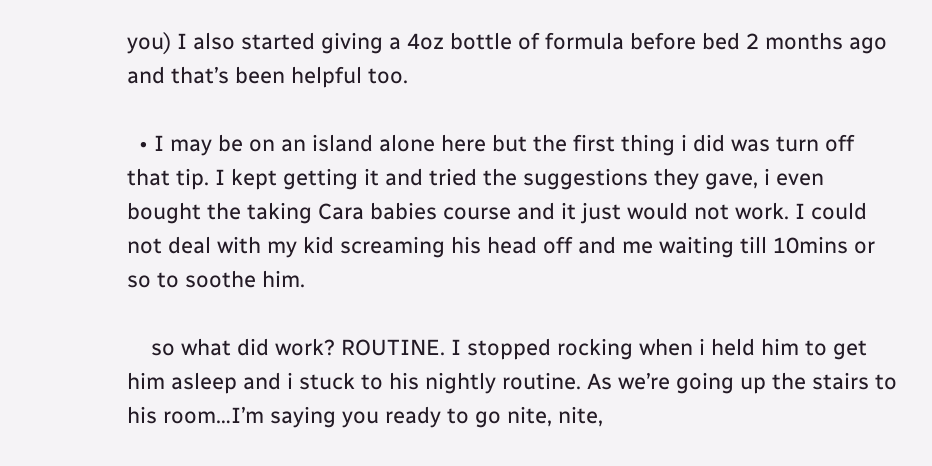you) I also started giving a 4oz bottle of formula before bed 2 months ago and that’s been helpful too.

  • I may be on an island alone here but the first thing i did was turn off that tip. I kept getting it and tried the suggestions they gave, i even bought the taking Cara babies course and it just would not work. I could not deal with my kid screaming his head off and me waiting till 10mins or so to soothe him.

    so what did work? ROUTINE. I stopped rocking when i held him to get him asleep and i stuck to his nightly routine. As we’re going up the stairs to his room…I’m saying you ready to go nite, nite,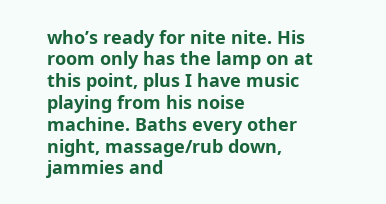who’s ready for nite nite. His room only has the lamp on at this point, plus I have music playing from his noise machine. Baths every other night, massage/rub down, jammies and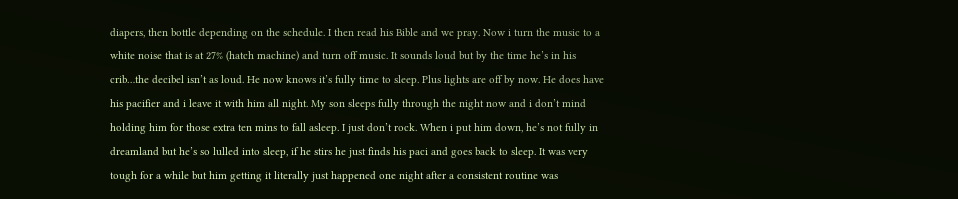diapers, then bottle depending on the schedule. I then read his Bible and we pray. Now i turn the music to a white noise that is at 27% (hatch machine) and turn off music. It sounds loud but by the time he’s in his crib…the decibel isn’t as loud. He now knows it’s fully time to sleep. Plus lights are off by now. He does have his pacifier and i leave it with him all night. My son sleeps fully through the night now and i don’t mind holding him for those extra ten mins to fall asleep. I just don’t rock. When i put him down, he’s not fully in dreamland but he’s so lulled into sleep, if he stirs he just finds his paci and goes back to sleep. It was very tough for a while but him getting it literally just happened one night after a consistent routine was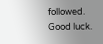followed. Good luck.